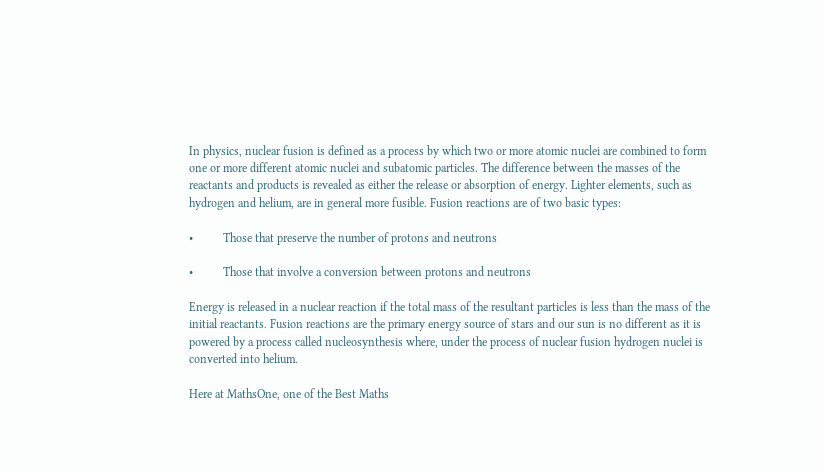In physics, nuclear fusion is defined as a process by which two or more atomic nuclei are combined to form one or more different atomic nuclei and subatomic particles. The difference between the masses of the reactants and products is revealed as either the release or absorption of energy. Lighter elements, such as hydrogen and helium, are in general more fusible. Fusion reactions are of two basic types:

•          Those that preserve the number of protons and neutrons

•          Those that involve a conversion between protons and neutrons

Energy is released in a nuclear reaction if the total mass of the resultant particles is less than the mass of the initial reactants. Fusion reactions are the primary energy source of stars and our sun is no different as it is powered by a process called nucleosynthesis where, under the process of nuclear fusion hydrogen nuclei is converted into helium.

Here at MathsOne, one of the Best Maths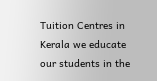Tuition Centres in Kerala we educate our students in the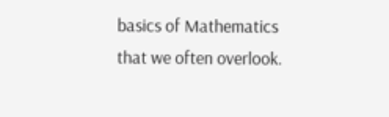basics of Mathematics that we often overlook.